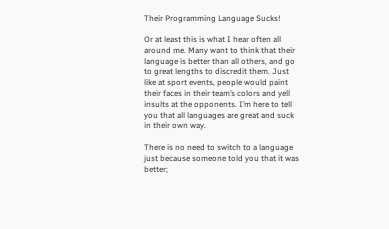Their Programming Language Sucks!

Or at least this is what I hear often all around me. Many want to think that their language is better than all others, and go to great lengths to discredit them. Just like at sport events, people would paint their faces in their team’s colors and yell insults at the opponents. I’m here to tell you that all languages are great and suck in their own way.

There is no need to switch to a language just because someone told you that it was better;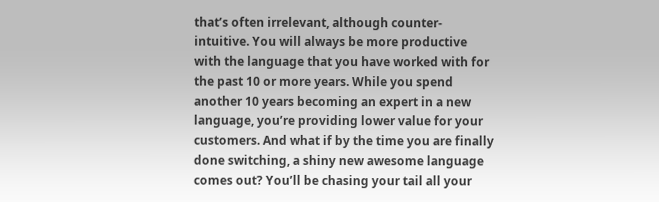that’s often irrelevant, although counter-intuitive. You will always be more productive with the language that you have worked with for the past 10 or more years. While you spend another 10 years becoming an expert in a new language, you’re providing lower value for your customers. And what if by the time you are finally done switching, a shiny new awesome language comes out? You’ll be chasing your tail all your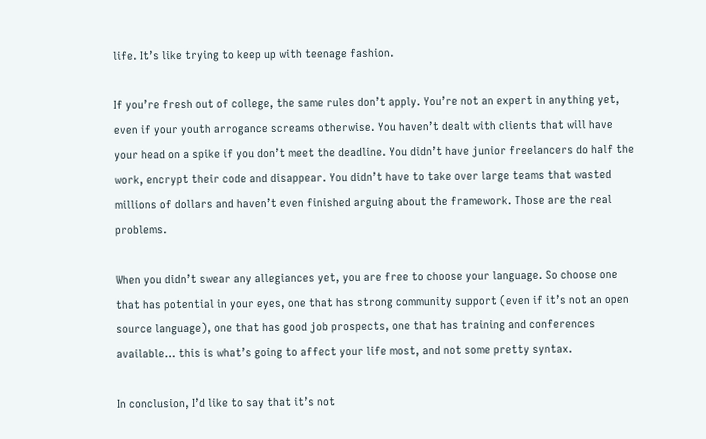life. It’s like trying to keep up with teenage fashion.

If you’re fresh out of college, the same rules don’t apply. You’re not an expert in anything yet, even if your youth arrogance screams otherwise. You haven’t dealt with clients that will have your head on a spike if you don’t meet the deadline. You didn’t have junior freelancers do half the work, encrypt their code and disappear. You didn’t have to take over large teams that wasted millions of dollars and haven’t even finished arguing about the framework. Those are the real problems.

When you didn’t swear any allegiances yet, you are free to choose your language. So choose one that has potential in your eyes, one that has strong community support (even if it’s not an open source language), one that has good job prospects, one that has training and conferences available… this is what’s going to affect your life most, and not some pretty syntax.

In conclusion, I’d like to say that it’s not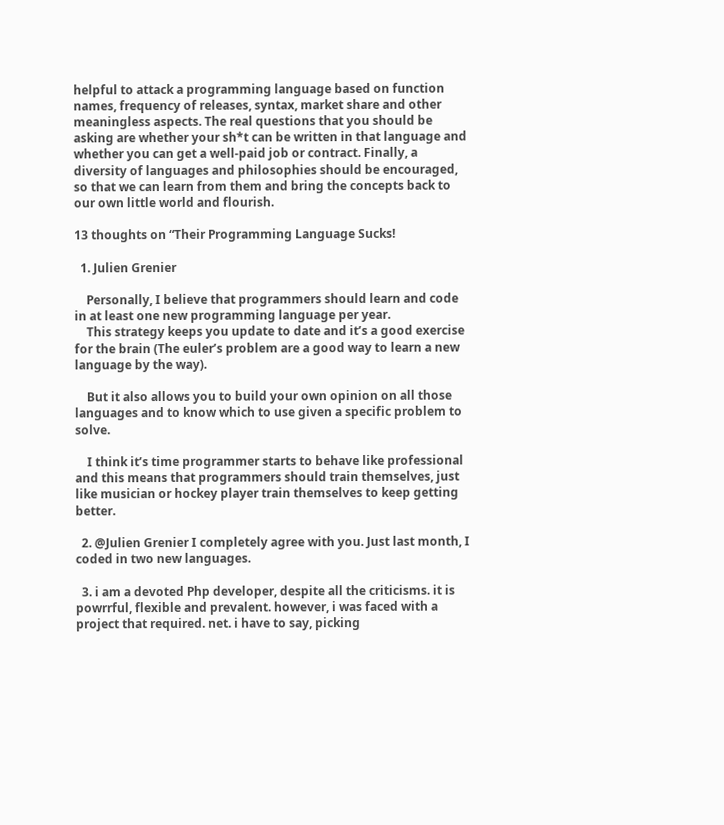helpful to attack a programming language based on function names, frequency of releases, syntax, market share and other meaningless aspects. The real questions that you should be asking are whether your sh*t can be written in that language and whether you can get a well-paid job or contract. Finally, a diversity of languages and philosophies should be encouraged, so that we can learn from them and bring the concepts back to our own little world and flourish.

13 thoughts on “Their Programming Language Sucks!

  1. Julien Grenier

    Personally, I believe that programmers should learn and code in at least one new programming language per year.
    This strategy keeps you update to date and it’s a good exercise for the brain (The euler’s problem are a good way to learn a new language by the way).

    But it also allows you to build your own opinion on all those languages and to know which to use given a specific problem to solve.

    I think it’s time programmer starts to behave like professional and this means that programmers should train themselves, just like musician or hockey player train themselves to keep getting better.

  2. @Julien Grenier I completely agree with you. Just last month, I coded in two new languages.

  3. i am a devoted Php developer, despite all the criticisms. it is powrrful, flexible and prevalent. however, i was faced with a project that required. net. i have to say, picking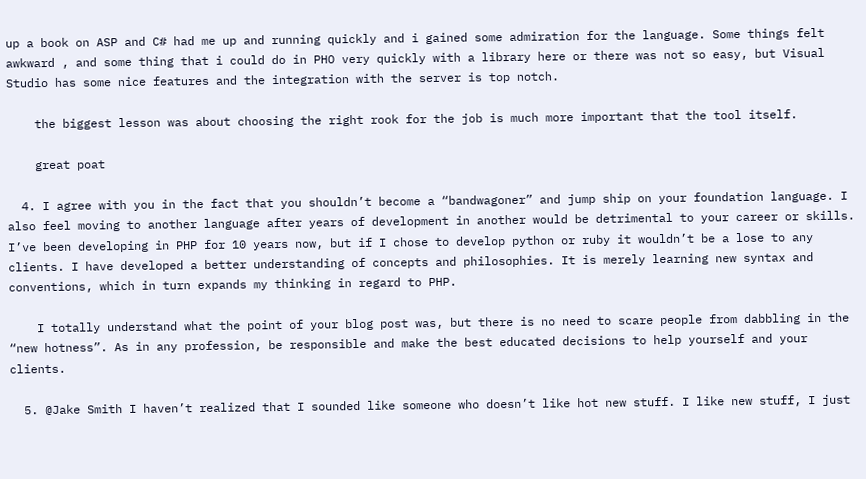up a book on ASP and C# had me up and running quickly and i gained some admiration for the language. Some things felt awkward , and some thing that i could do in PHO very quickly with a library here or there was not so easy, but Visual Studio has some nice features and the integration with the server is top notch.

    the biggest lesson was about choosing the right rook for the job is much more important that the tool itself.

    great poat

  4. I agree with you in the fact that you shouldn’t become a “bandwagoner” and jump ship on your foundation language. I also feel moving to another language after years of development in another would be detrimental to your career or skills. I’ve been developing in PHP for 10 years now, but if I chose to develop python or ruby it wouldn’t be a lose to any clients. I have developed a better understanding of concepts and philosophies. It is merely learning new syntax and conventions, which in turn expands my thinking in regard to PHP.

    I totally understand what the point of your blog post was, but there is no need to scare people from dabbling in the “new hotness”. As in any profession, be responsible and make the best educated decisions to help yourself and your clients.

  5. @Jake Smith I haven’t realized that I sounded like someone who doesn’t like hot new stuff. I like new stuff, I just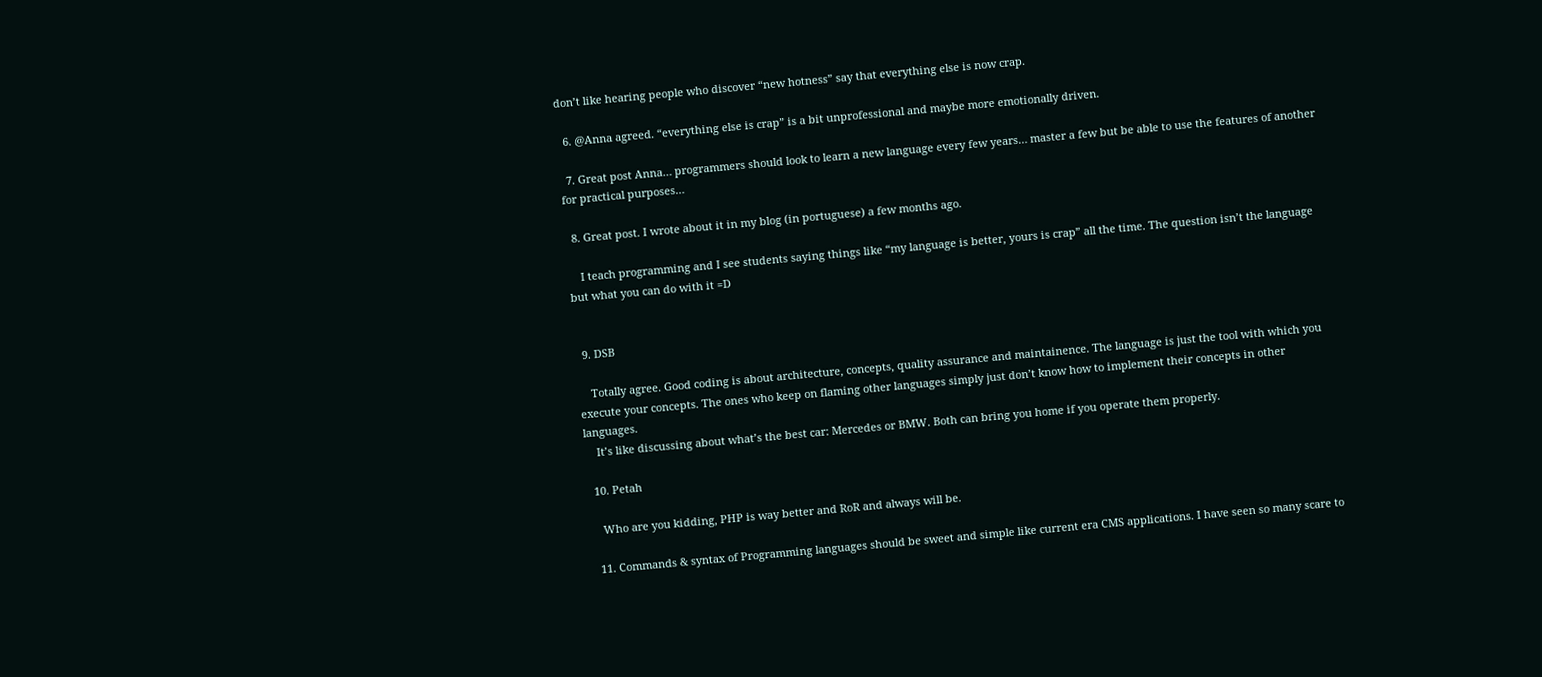don’t like hearing people who discover “new hotness” say that everything else is now crap.

  6. @Anna agreed. “everything else is crap” is a bit unprofessional and maybe more emotionally driven.

  7. Great post Anna… programmers should look to learn a new language every few years… master a few but be able to use the features of another for practical purposes…

  8. Great post. I wrote about it in my blog (in portuguese) a few months ago.

    I teach programming and I see students saying things like “my language is better, yours is crap” all the time. The question isn’t the language but what you can do with it =D


  9. DSB

    Totally agree. Good coding is about architecture, concepts, quality assurance and maintainence. The language is just the tool with which you execute your concepts. The ones who keep on flaming other languages simply just don’t know how to implement their concepts in other languages.
    It’s like discussing about what’s the best car: Mercedes or BMW. Both can bring you home if you operate them properly.

  10. Petah

    Who are you kidding, PHP is way better and RoR and always will be.

  11. Commands & syntax of Programming languages should be sweet and simple like current era CMS applications. I have seen so many scare to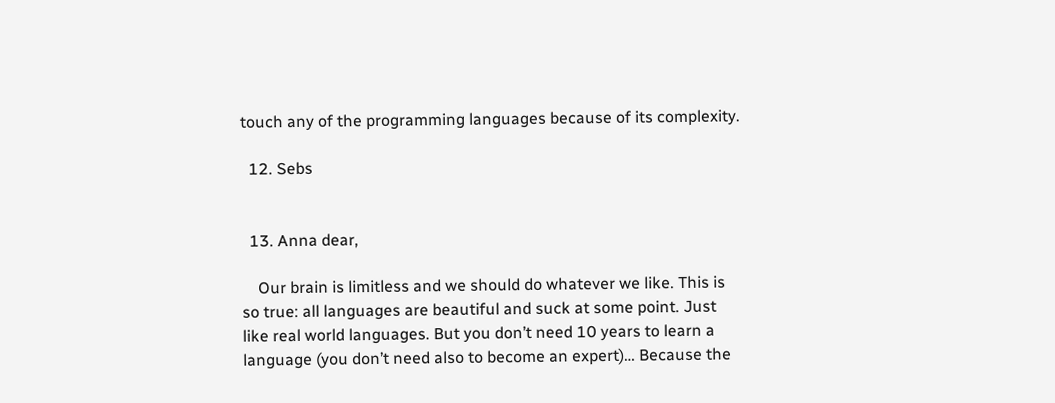touch any of the programming languages because of its complexity.

  12. Sebs


  13. Anna dear,

    Our brain is limitless and we should do whatever we like. This is so true: all languages are beautiful and suck at some point. Just like real world languages. But you don’t need 10 years to learn a language (you don’t need also to become an expert)… Because the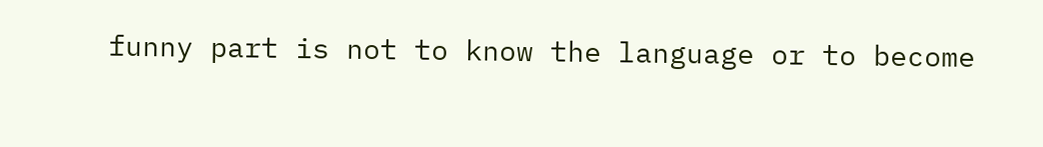funny part is not to know the language or to become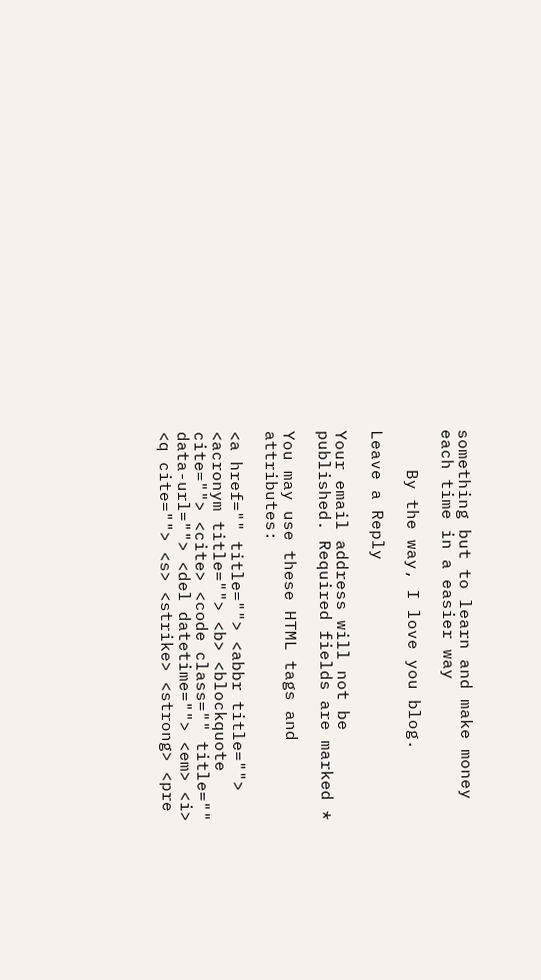something but to learn and make money each time in a easier way

    By the way, I love you blog.

Leave a Reply

Your email address will not be published. Required fields are marked *

You may use these HTML tags and attributes:

<a href="" title=""> <abbr title=""> <acronym title=""> <b> <blockquote cite=""> <cite> <code class="" title="" data-url=""> <del datetime=""> <em> <i> <q cite=""> <s> <strike> <strong> <pre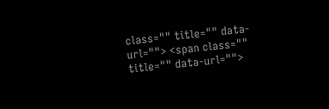class="" title="" data-url=""> <span class="" title="" data-url="">